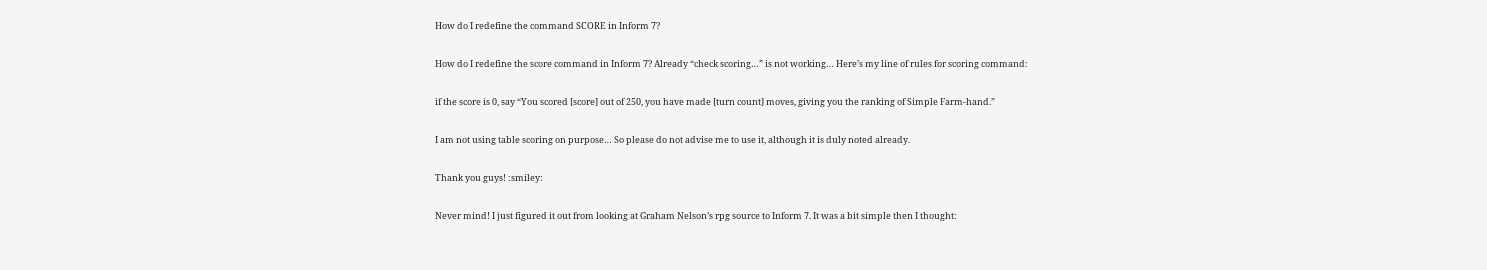How do I redefine the command SCORE in Inform 7?

How do I redefine the score command in Inform 7? Already “check scoring…” is not working… Here’s my line of rules for scoring command:

if the score is 0, say “You scored [score] out of 250, you have made [turn count] moves, giving you the ranking of Simple Farm-hand.”

I am not using table scoring on purpose… So please do not advise me to use it, although it is duly noted already.

Thank you guys! :smiley:

Never mind! I just figured it out from looking at Graham Nelson’s rpg source to Inform 7. It was a bit simple then I thought: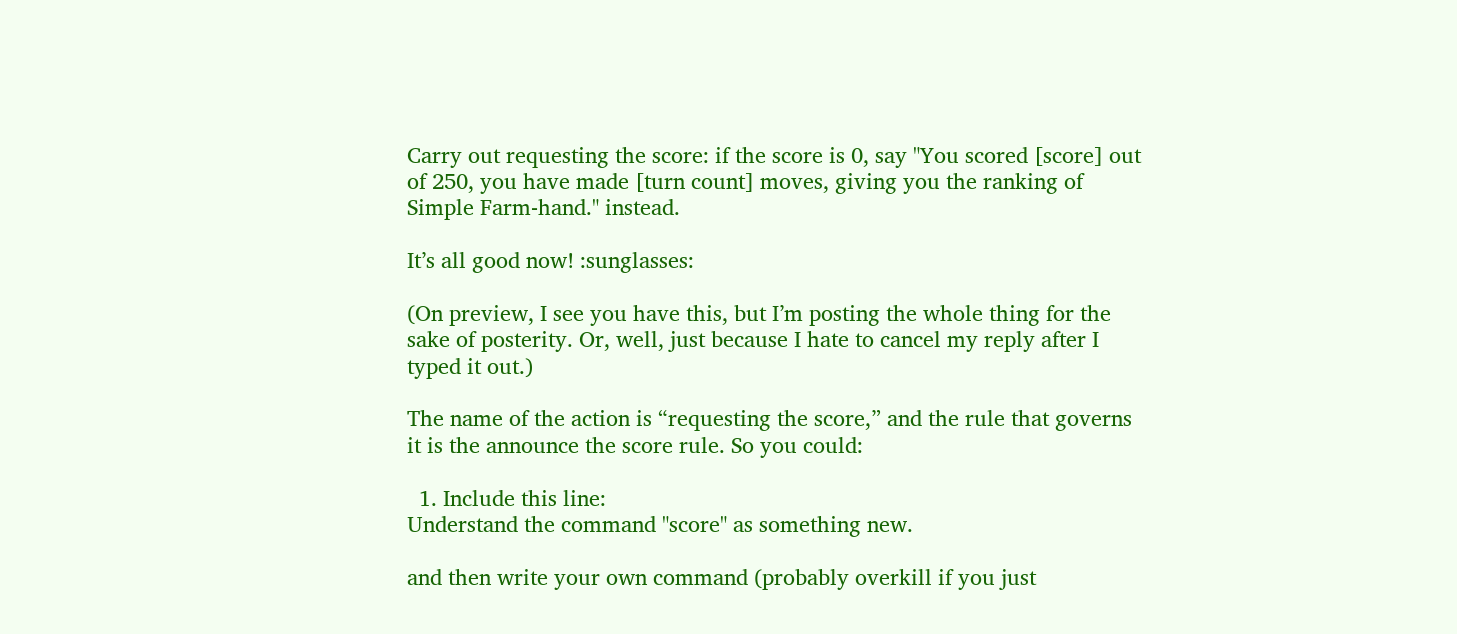Carry out requesting the score: if the score is 0, say "You scored [score] out of 250, you have made [turn count] moves, giving you the ranking of Simple Farm-hand." instead.

It’s all good now! :sunglasses:

(On preview, I see you have this, but I’m posting the whole thing for the sake of posterity. Or, well, just because I hate to cancel my reply after I typed it out.)

The name of the action is “requesting the score,” and the rule that governs it is the announce the score rule. So you could:

  1. Include this line:
Understand the command "score" as something new.

and then write your own command (probably overkill if you just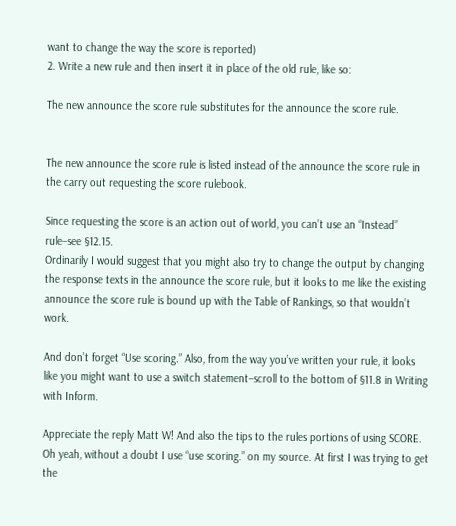want to change the way the score is reported)
2. Write a new rule and then insert it in place of the old rule, like so:

The new announce the score rule substitutes for the announce the score rule.


The new announce the score rule is listed instead of the announce the score rule in the carry out requesting the score rulebook.

Since requesting the score is an action out of world, you can’t use an “Instead” rule–see §12.15.
Ordinarily I would suggest that you might also try to change the output by changing the response texts in the announce the score rule, but it looks to me like the existing announce the score rule is bound up with the Table of Rankings, so that wouldn’t work.

And don’t forget “Use scoring.” Also, from the way you’ve written your rule, it looks like you might want to use a switch statement–scroll to the bottom of §11.8 in Writing with Inform.

Appreciate the reply Matt W! And also the tips to the rules portions of using SCORE. Oh yeah, without a doubt I use “use scoring.” on my source. At first I was trying to get the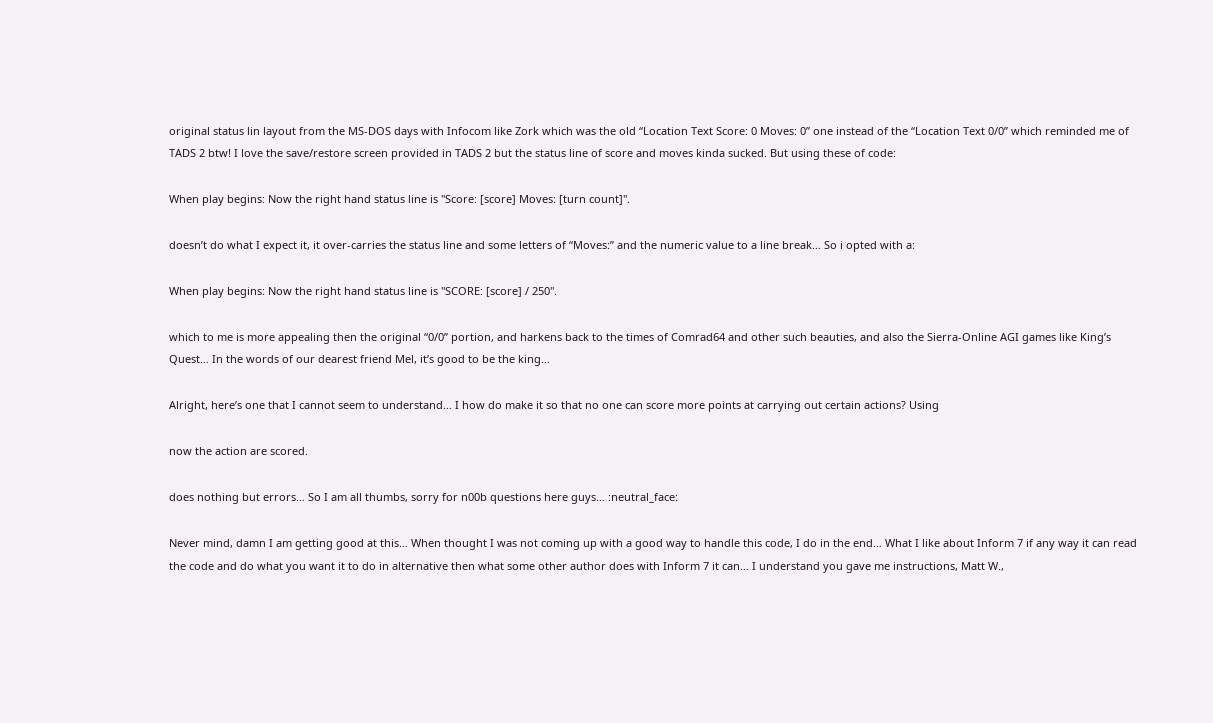original status lin layout from the MS-DOS days with Infocom like Zork which was the old “Location Text Score: 0 Moves: 0” one instead of the “Location Text 0/0” which reminded me of TADS 2 btw! I love the save/restore screen provided in TADS 2 but the status line of score and moves kinda sucked. But using these of code:

When play begins: Now the right hand status line is "Score: [score] Moves: [turn count]".

doesn’t do what I expect it, it over-carries the status line and some letters of “Moves:” and the numeric value to a line break… So i opted with a:

When play begins: Now the right hand status line is "SCORE: [score] / 250".

which to me is more appealing then the original “0/0” portion, and harkens back to the times of Comrad64 and other such beauties, and also the Sierra-Online AGI games like King’s Quest… In the words of our dearest friend Mel, it’s good to be the king…

Alright, here’s one that I cannot seem to understand… I how do make it so that no one can score more points at carrying out certain actions? Using

now the action are scored.

does nothing but errors… So I am all thumbs, sorry for n00b questions here guys… :neutral_face:

Never mind, damn I am getting good at this… When thought I was not coming up with a good way to handle this code, I do in the end… What I like about Inform 7 if any way it can read the code and do what you want it to do in alternative then what some other author does with Inform 7 it can… I understand you gave me instructions, Matt W.,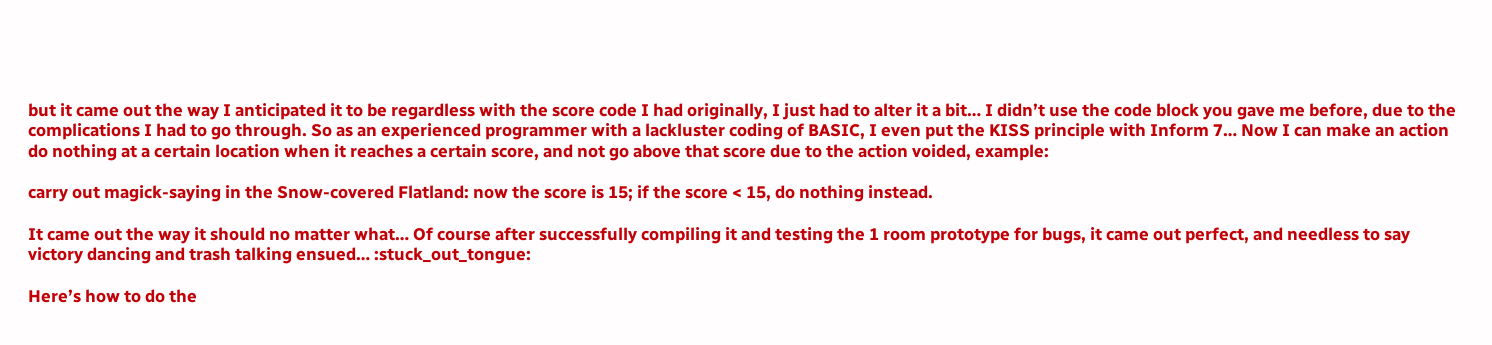but it came out the way I anticipated it to be regardless with the score code I had originally, I just had to alter it a bit… I didn’t use the code block you gave me before, due to the complications I had to go through. So as an experienced programmer with a lackluster coding of BASIC, I even put the KISS principle with Inform 7… Now I can make an action do nothing at a certain location when it reaches a certain score, and not go above that score due to the action voided, example:

carry out magick-saying in the Snow-covered Flatland: now the score is 15; if the score < 15, do nothing instead.

It came out the way it should no matter what… Of course after successfully compiling it and testing the 1 room prototype for bugs, it came out perfect, and needless to say victory dancing and trash talking ensued… :stuck_out_tongue:

Here’s how to do the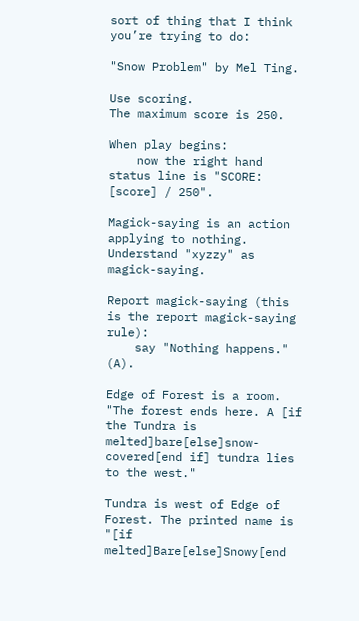sort of thing that I think you’re trying to do:

"Snow Problem" by Mel Ting.

Use scoring.
The maximum score is 250.

When play begins:
    now the right hand status line is "SCORE: [score] / 250".

Magick-saying is an action applying to nothing.
Understand "xyzzy" as magick-saying.

Report magick-saying (this is the report magick-saying rule):
    say "Nothing happens." (A).

Edge of Forest is a room. "The forest ends here. A [if the Tundra is melted]bare[else]snow-covered[end if] tundra lies to the west."

Tundra is west of Edge of Forest. The printed name is "[if melted]Bare[else]Snowy[end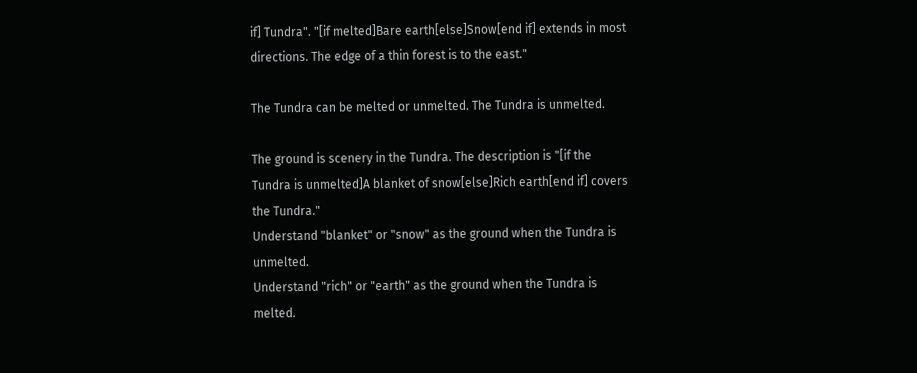if] Tundra". "[if melted]Bare earth[else]Snow[end if] extends in most directions. The edge of a thin forest is to the east."

The Tundra can be melted or unmelted. The Tundra is unmelted.

The ground is scenery in the Tundra. The description is "[if the Tundra is unmelted]A blanket of snow[else]Rich earth[end if] covers the Tundra."
Understand "blanket" or "snow" as the ground when the Tundra is unmelted.
Understand "rich" or "earth" as the ground when the Tundra is melted.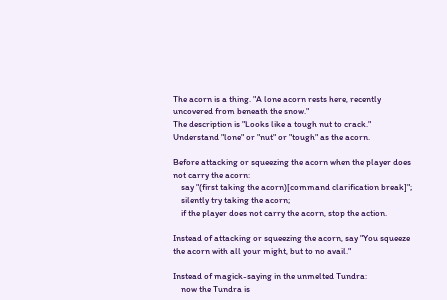The acorn is a thing. "A lone acorn rests here, recently uncovered from beneath the snow."
The description is "Looks like a tough nut to crack." Understand "lone" or "nut" or "tough" as the acorn.

Before attacking or squeezing the acorn when the player does not carry the acorn:
    say "(first taking the acorn)[command clarification break]";
    silently try taking the acorn;
    if the player does not carry the acorn, stop the action.

Instead of attacking or squeezing the acorn, say "You squeeze the acorn with all your might, but to no avail."

Instead of magick-saying in the unmelted Tundra:
    now the Tundra is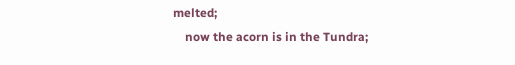melted;
    now the acorn is in the Tundra;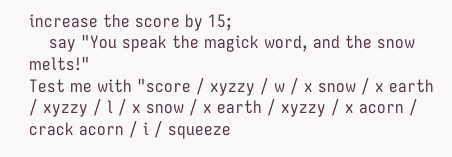increase the score by 15;
    say "You speak the magick word, and the snow melts!"
Test me with "score / xyzzy / w / x snow / x earth / xyzzy / l / x snow / x earth / xyzzy / x acorn / crack acorn / i / squeeze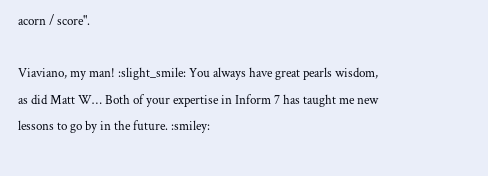acorn / score".

Viaviano, my man! :slight_smile: You always have great pearls wisdom, as did Matt W… Both of your expertise in Inform 7 has taught me new lessons to go by in the future. :smiley: